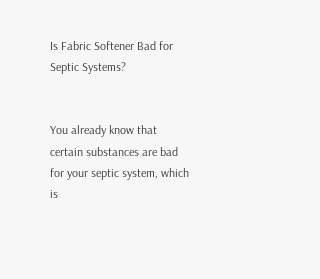Is Fabric Softener Bad for Septic Systems?


You already know that certain substances are bad for your septic system, which is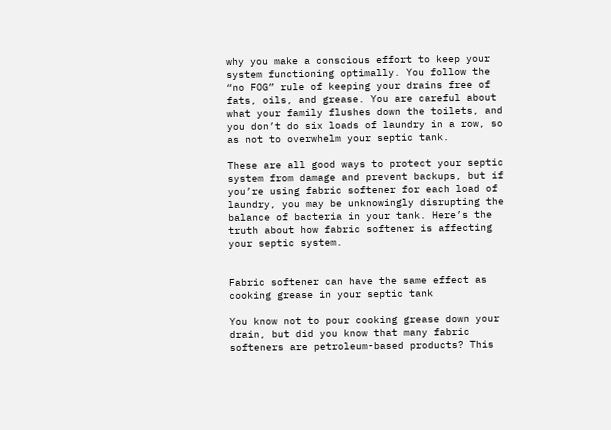why you make a conscious effort to keep your system functioning optimally. You follow the “no FOG” rule of keeping your drains free of fats, oils, and grease. You are careful about what your family flushes down the toilets, and you don’t do six loads of laundry in a row, so as not to overwhelm your septic tank.

These are all good ways to protect your septic system from damage and prevent backups, but if you’re using fabric softener for each load of laundry, you may be unknowingly disrupting the balance of bacteria in your tank. Here’s the truth about how fabric softener is affecting your septic system.


Fabric softener can have the same effect as cooking grease in your septic tank

You know not to pour cooking grease down your drain, but did you know that many fabric softeners are petroleum-based products? This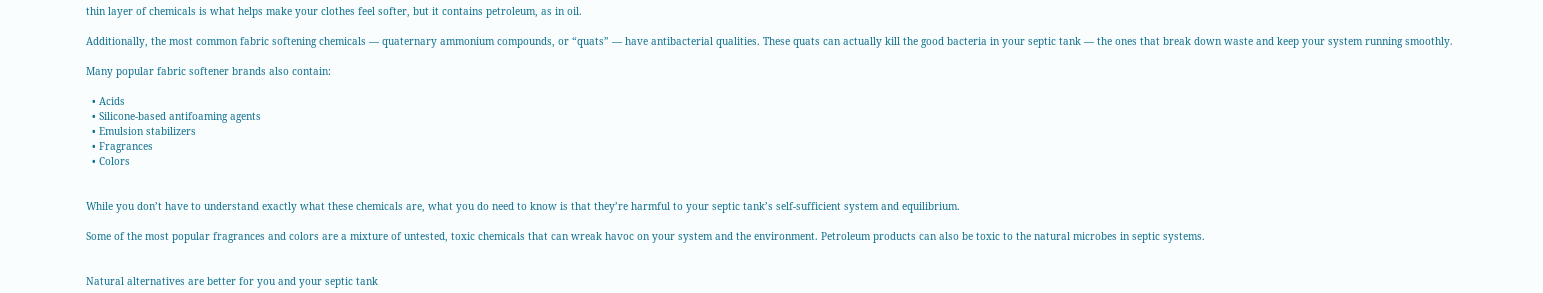thin layer of chemicals is what helps make your clothes feel softer, but it contains petroleum, as in oil.

Additionally, the most common fabric softening chemicals — quaternary ammonium compounds, or “quats” — have antibacterial qualities. These quats can actually kill the good bacteria in your septic tank — the ones that break down waste and keep your system running smoothly.

Many popular fabric softener brands also contain:

  • Acids
  • Silicone-based antifoaming agents
  • Emulsion stabilizers
  • Fragrances
  • Colors


While you don’t have to understand exactly what these chemicals are, what you do need to know is that they’re harmful to your septic tank’s self-sufficient system and equilibrium.

Some of the most popular fragrances and colors are a mixture of untested, toxic chemicals that can wreak havoc on your system and the environment. Petroleum products can also be toxic to the natural microbes in septic systems.


Natural alternatives are better for you and your septic tank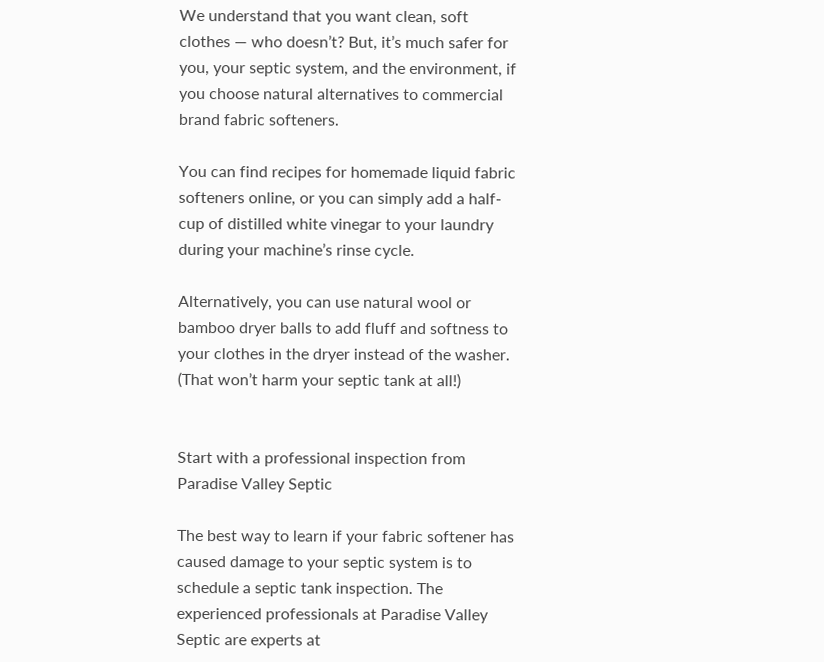We understand that you want clean, soft clothes — who doesn’t? But, it’s much safer for you, your septic system, and the environment, if you choose natural alternatives to commercial brand fabric softeners.

You can find recipes for homemade liquid fabric softeners online, or you can simply add a half-cup of distilled white vinegar to your laundry during your machine’s rinse cycle.

Alternatively, you can use natural wool or bamboo dryer balls to add fluff and softness to your clothes in the dryer instead of the washer. (That won’t harm your septic tank at all!)


Start with a professional inspection from Paradise Valley Septic

The best way to learn if your fabric softener has caused damage to your septic system is to schedule a septic tank inspection. The experienced professionals at Paradise Valley Septic are experts at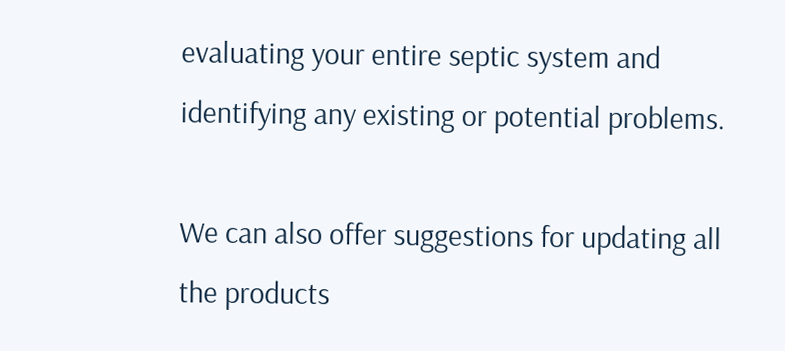evaluating your entire septic system and identifying any existing or potential problems.

We can also offer suggestions for updating all the products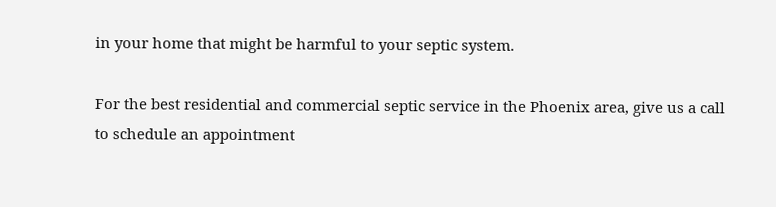in your home that might be harmful to your septic system.

For the best residential and commercial septic service in the Phoenix area, give us a call to schedule an appointment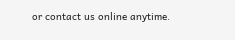or contact us online anytime.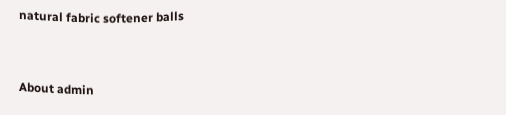natural fabric softener balls


About admin